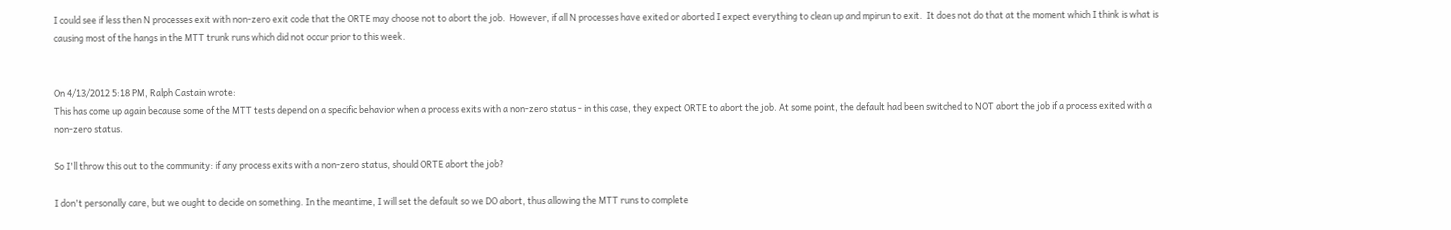I could see if less then N processes exit with non-zero exit code that the ORTE may choose not to abort the job.  However, if all N processes have exited or aborted I expect everything to clean up and mpirun to exit.  It does not do that at the moment which I think is what is causing most of the hangs in the MTT trunk runs which did not occur prior to this week.


On 4/13/2012 5:18 PM, Ralph Castain wrote:
This has come up again because some of the MTT tests depend on a specific behavior when a process exits with a non-zero status - in this case, they expect ORTE to abort the job. At some point, the default had been switched to NOT abort the job if a process exited with a non-zero status.

So I'll throw this out to the community: if any process exits with a non-zero status, should ORTE abort the job?

I don't personally care, but we ought to decide on something. In the meantime, I will set the default so we DO abort, thus allowing the MTT runs to complete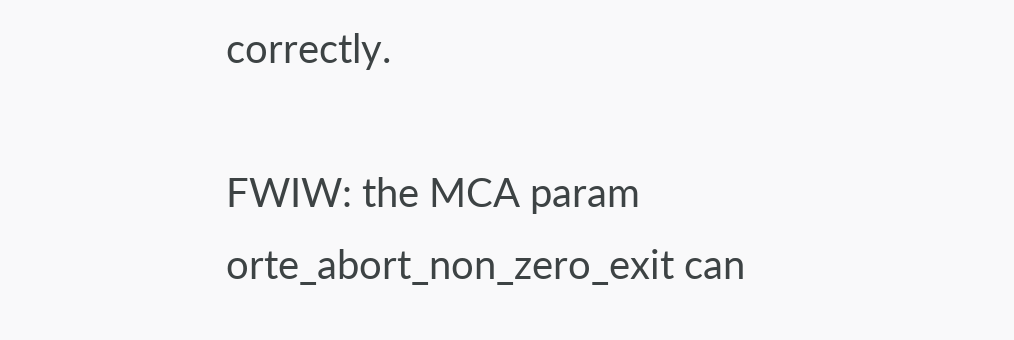correctly.

FWIW: the MCA param orte_abort_non_zero_exit can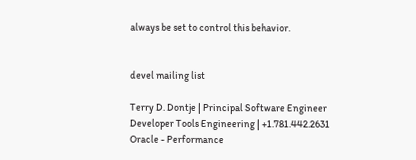always be set to control this behavior.


devel mailing list

Terry D. Dontje | Principal Software Engineer
Developer Tools Engineering | +1.781.442.2631
Oracle - Performance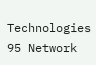Technologies
95 Network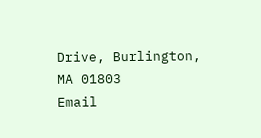Drive, Burlington, MA 01803
Email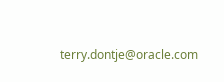terry.dontje@oracle.com